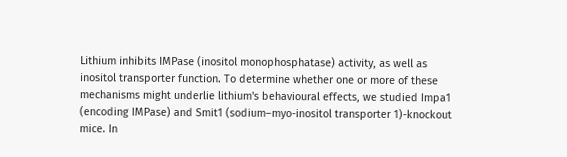Lithium inhibits IMPase (inositol monophosphatase) activity, as well as inositol transporter function. To determine whether one or more of these mechanisms might underlie lithium's behavioural effects, we studied Impa1 (encoding IMPase) and Smit1 (sodium–myo-inositol transporter 1)-knockout mice. In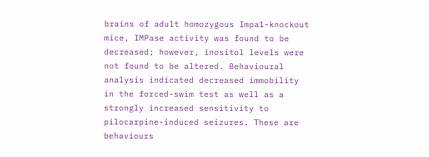brains of adult homozygous Impa1-knockout mice, IMPase activity was found to be decreased; however, inositol levels were not found to be altered. Behavioural analysis indicated decreased immobility in the forced-swim test as well as a strongly increased sensitivity to pilocarpine-induced seizures. These are behaviours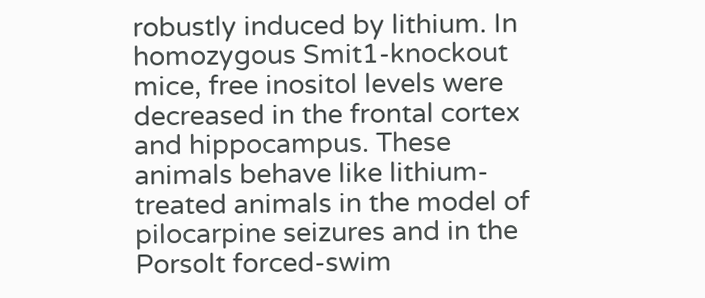robustly induced by lithium. In homozygous Smit1-knockout mice, free inositol levels were decreased in the frontal cortex and hippocampus. These animals behave like lithium-treated animals in the model of pilocarpine seizures and in the Porsolt forced-swim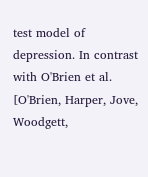test model of depression. In contrast with O'Brien et al. [O'Brien, Harper, Jove, Woodgett,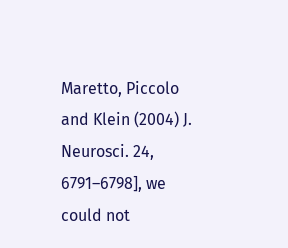Maretto, Piccolo and Klein (2004) J. Neurosci. 24, 6791–6798], we could not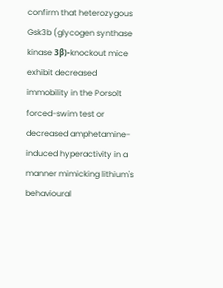confirm that heterozygous Gsk3b (glycogen synthase kinase 3β)-knockout mice exhibit decreased immobility in the Porsolt forced-swim test or decreased amphetamine-induced hyperactivity in a manner mimicking lithium's behavioural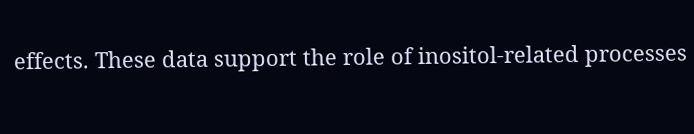effects. These data support the role of inositol-related processes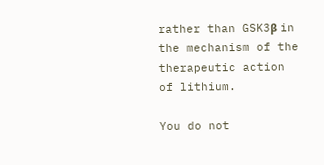rather than GSK3β in the mechanism of the therapeutic action of lithium.

You do not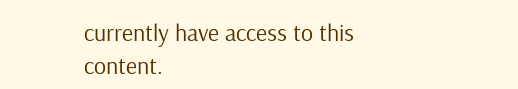currently have access to this content.